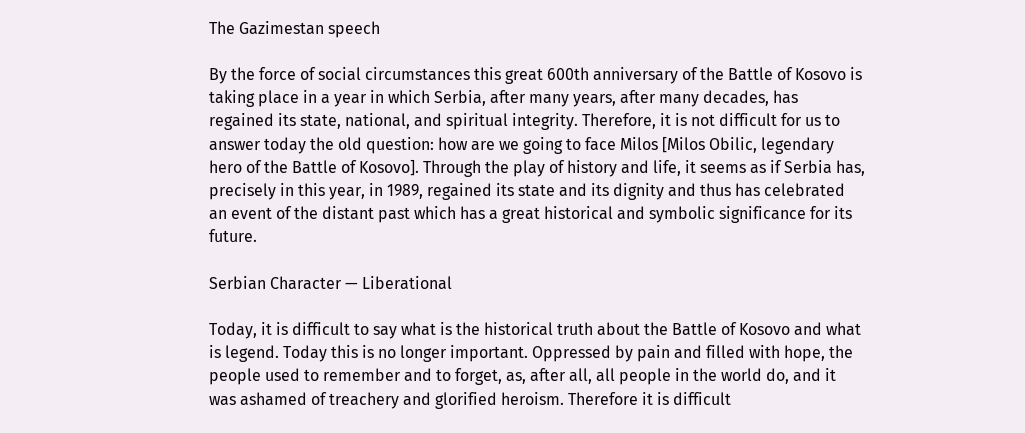The Gazimestan speech

By the force of social circumstances this great 600th anniversary of the Battle of Kosovo is taking place in a year in which Serbia, after many years, after many decades, has regained its state, national, and spiritual integrity. Therefore, it is not difficult for us to answer today the old question: how are we going to face Milos [Milos Obilic, legendary hero of the Battle of Kosovo]. Through the play of history and life, it seems as if Serbia has, precisely in this year, in 1989, regained its state and its dignity and thus has celebrated an event of the distant past which has a great historical and symbolic significance for its future.

Serbian Character — Liberational

Today, it is difficult to say what is the historical truth about the Battle of Kosovo and what is legend. Today this is no longer important. Oppressed by pain and filled with hope, the people used to remember and to forget, as, after all, all people in the world do, and it was ashamed of treachery and glorified heroism. Therefore it is difficult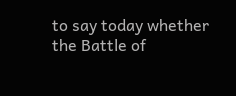to say today whether the Battle of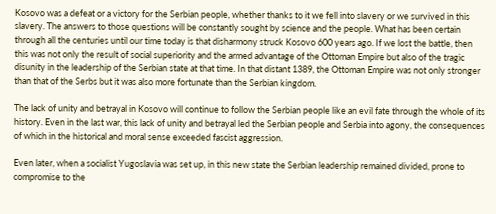Kosovo was a defeat or a victory for the Serbian people, whether thanks to it we fell into slavery or we survived in this slavery. The answers to those questions will be constantly sought by science and the people. What has been certain through all the centuries until our time today is that disharmony struck Kosovo 600 years ago. If we lost the battle, then this was not only the result of social superiority and the armed advantage of the Ottoman Empire but also of the tragic disunity in the leadership of the Serbian state at that time. In that distant 1389, the Ottoman Empire was not only stronger than that of the Serbs but it was also more fortunate than the Serbian kingdom.

The lack of unity and betrayal in Kosovo will continue to follow the Serbian people like an evil fate through the whole of its history. Even in the last war, this lack of unity and betrayal led the Serbian people and Serbia into agony, the consequences of which in the historical and moral sense exceeded fascist aggression.

Even later, when a socialist Yugoslavia was set up, in this new state the Serbian leadership remained divided, prone to compromise to the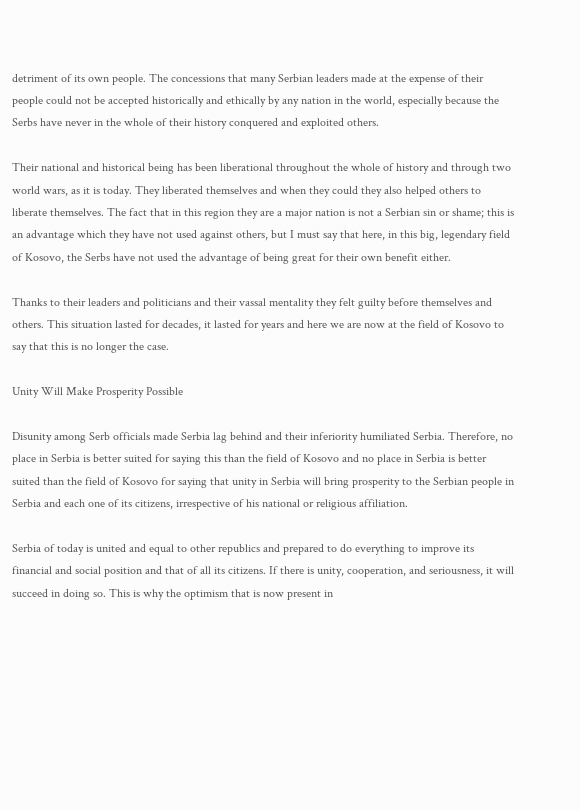detriment of its own people. The concessions that many Serbian leaders made at the expense of their people could not be accepted historically and ethically by any nation in the world, especially because the Serbs have never in the whole of their history conquered and exploited others.

Their national and historical being has been liberational throughout the whole of history and through two world wars, as it is today. They liberated themselves and when they could they also helped others to liberate themselves. The fact that in this region they are a major nation is not a Serbian sin or shame; this is an advantage which they have not used against others, but I must say that here, in this big, legendary field of Kosovo, the Serbs have not used the advantage of being great for their own benefit either.

Thanks to their leaders and politicians and their vassal mentality they felt guilty before themselves and others. This situation lasted for decades, it lasted for years and here we are now at the field of Kosovo to say that this is no longer the case.

Unity Will Make Prosperity Possible

Disunity among Serb officials made Serbia lag behind and their inferiority humiliated Serbia. Therefore, no place in Serbia is better suited for saying this than the field of Kosovo and no place in Serbia is better suited than the field of Kosovo for saying that unity in Serbia will bring prosperity to the Serbian people in Serbia and each one of its citizens, irrespective of his national or religious affiliation.

Serbia of today is united and equal to other republics and prepared to do everything to improve its financial and social position and that of all its citizens. If there is unity, cooperation, and seriousness, it will succeed in doing so. This is why the optimism that is now present in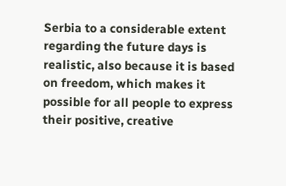Serbia to a considerable extent regarding the future days is realistic, also because it is based on freedom, which makes it possible for all people to express their positive, creative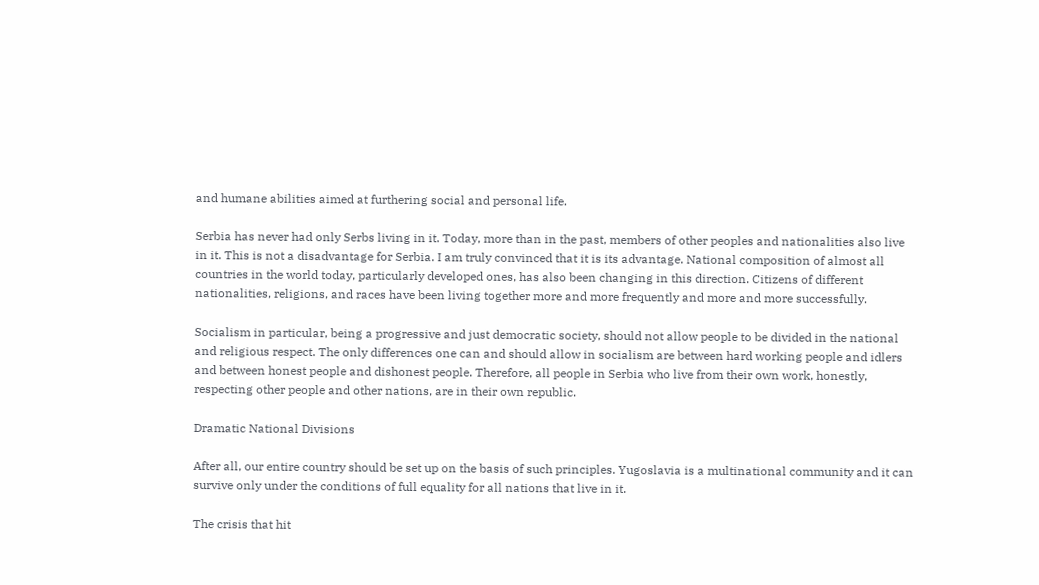and humane abilities aimed at furthering social and personal life.

Serbia has never had only Serbs living in it. Today, more than in the past, members of other peoples and nationalities also live in it. This is not a disadvantage for Serbia. I am truly convinced that it is its advantage. National composition of almost all countries in the world today, particularly developed ones, has also been changing in this direction. Citizens of different nationalities, religions, and races have been living together more and more frequently and more and more successfully.

Socialism in particular, being a progressive and just democratic society, should not allow people to be divided in the national and religious respect. The only differences one can and should allow in socialism are between hard working people and idlers and between honest people and dishonest people. Therefore, all people in Serbia who live from their own work, honestly, respecting other people and other nations, are in their own republic.

Dramatic National Divisions

After all, our entire country should be set up on the basis of such principles. Yugoslavia is a multinational community and it can survive only under the conditions of full equality for all nations that live in it.

The crisis that hit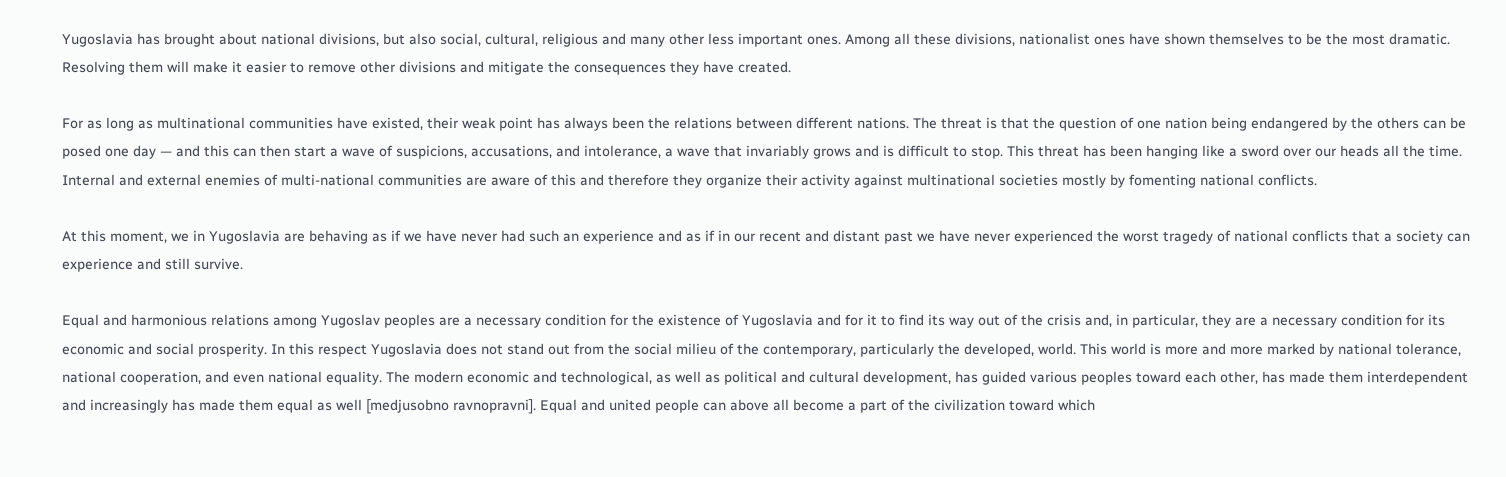Yugoslavia has brought about national divisions, but also social, cultural, religious and many other less important ones. Among all these divisions, nationalist ones have shown themselves to be the most dramatic. Resolving them will make it easier to remove other divisions and mitigate the consequences they have created.

For as long as multinational communities have existed, their weak point has always been the relations between different nations. The threat is that the question of one nation being endangered by the others can be posed one day — and this can then start a wave of suspicions, accusations, and intolerance, a wave that invariably grows and is difficult to stop. This threat has been hanging like a sword over our heads all the time. Internal and external enemies of multi-national communities are aware of this and therefore they organize their activity against multinational societies mostly by fomenting national conflicts.

At this moment, we in Yugoslavia are behaving as if we have never had such an experience and as if in our recent and distant past we have never experienced the worst tragedy of national conflicts that a society can experience and still survive.

Equal and harmonious relations among Yugoslav peoples are a necessary condition for the existence of Yugoslavia and for it to find its way out of the crisis and, in particular, they are a necessary condition for its economic and social prosperity. In this respect Yugoslavia does not stand out from the social milieu of the contemporary, particularly the developed, world. This world is more and more marked by national tolerance, national cooperation, and even national equality. The modern economic and technological, as well as political and cultural development, has guided various peoples toward each other, has made them interdependent and increasingly has made them equal as well [medjusobno ravnopravni]. Equal and united people can above all become a part of the civilization toward which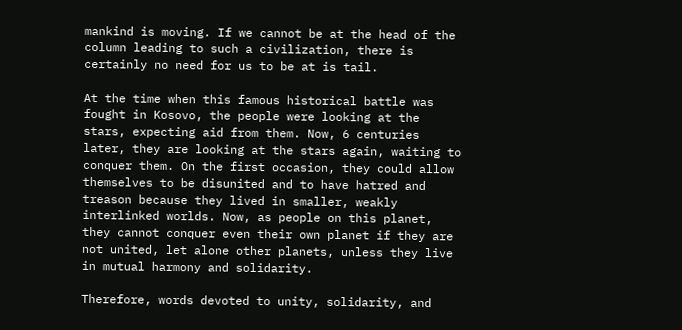mankind is moving. If we cannot be at the head of the column leading to such a civilization, there is certainly no need for us to be at is tail.

At the time when this famous historical battle was fought in Kosovo, the people were looking at the stars, expecting aid from them. Now, 6 centuries later, they are looking at the stars again, waiting to conquer them. On the first occasion, they could allow themselves to be disunited and to have hatred and treason because they lived in smaller, weakly interlinked worlds. Now, as people on this planet, they cannot conquer even their own planet if they are not united, let alone other planets, unless they live in mutual harmony and solidarity.

Therefore, words devoted to unity, solidarity, and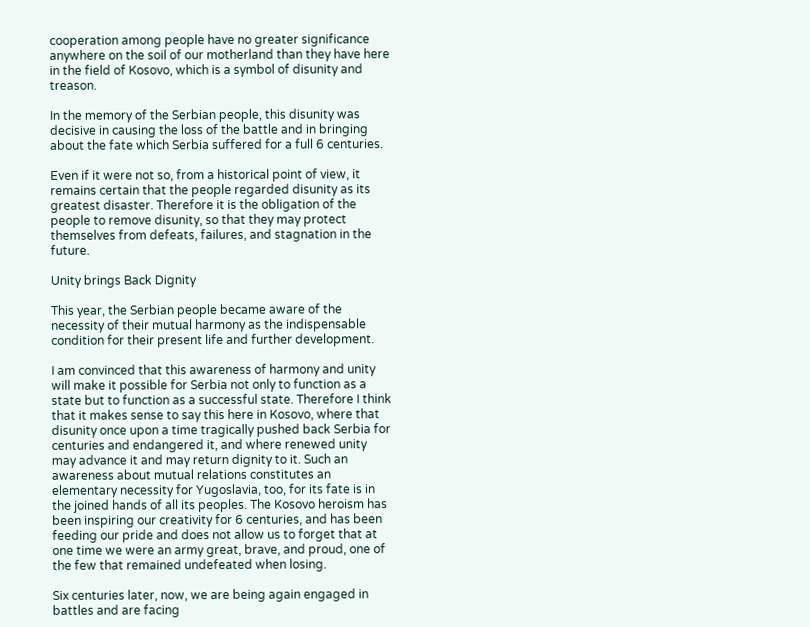cooperation among people have no greater significance anywhere on the soil of our motherland than they have here in the field of Kosovo, which is a symbol of disunity and treason.

In the memory of the Serbian people, this disunity was decisive in causing the loss of the battle and in bringing about the fate which Serbia suffered for a full 6 centuries.

Even if it were not so, from a historical point of view, it remains certain that the people regarded disunity as its greatest disaster. Therefore it is the obligation of the people to remove disunity, so that they may protect themselves from defeats, failures, and stagnation in the future.

Unity brings Back Dignity

This year, the Serbian people became aware of the necessity of their mutual harmony as the indispensable condition for their present life and further development.

I am convinced that this awareness of harmony and unity will make it possible for Serbia not only to function as a state but to function as a successful state. Therefore I think that it makes sense to say this here in Kosovo, where that disunity once upon a time tragically pushed back Serbia for centuries and endangered it, and where renewed unity may advance it and may return dignity to it. Such an awareness about mutual relations constitutes an elementary necessity for Yugoslavia, too, for its fate is in the joined hands of all its peoples. The Kosovo heroism has been inspiring our creativity for 6 centuries, and has been feeding our pride and does not allow us to forget that at one time we were an army great, brave, and proud, one of the few that remained undefeated when losing.

Six centuries later, now, we are being again engaged in battles and are facing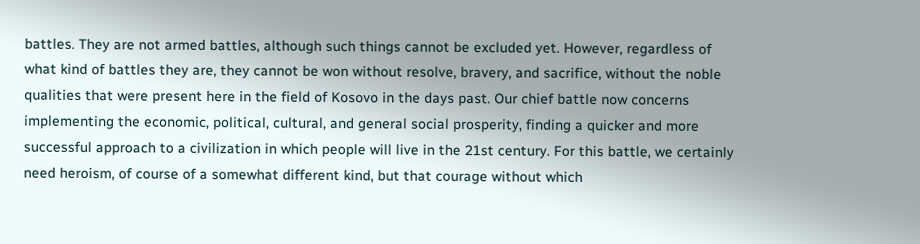battles. They are not armed battles, although such things cannot be excluded yet. However, regardless of what kind of battles they are, they cannot be won without resolve, bravery, and sacrifice, without the noble qualities that were present here in the field of Kosovo in the days past. Our chief battle now concerns implementing the economic, political, cultural, and general social prosperity, finding a quicker and more successful approach to a civilization in which people will live in the 21st century. For this battle, we certainly need heroism, of course of a somewhat different kind, but that courage without which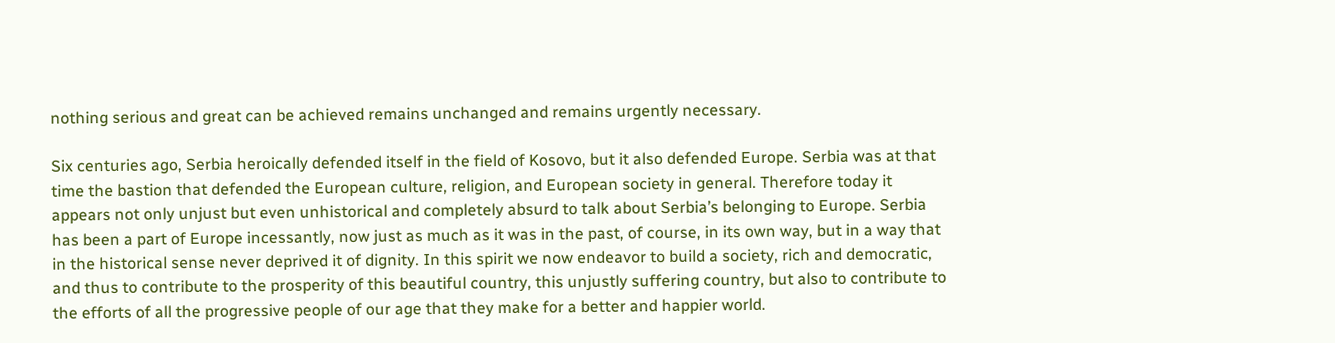nothing serious and great can be achieved remains unchanged and remains urgently necessary.

Six centuries ago, Serbia heroically defended itself in the field of Kosovo, but it also defended Europe. Serbia was at that time the bastion that defended the European culture, religion, and European society in general. Therefore today it appears not only unjust but even unhistorical and completely absurd to talk about Serbia’s belonging to Europe. Serbia has been a part of Europe incessantly, now just as much as it was in the past, of course, in its own way, but in a way that in the historical sense never deprived it of dignity. In this spirit we now endeavor to build a society, rich and democratic, and thus to contribute to the prosperity of this beautiful country, this unjustly suffering country, but also to contribute to the efforts of all the progressive people of our age that they make for a better and happier world.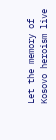Let the memory of Kosovo heroism live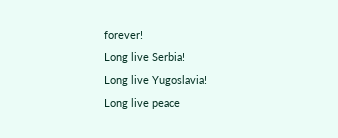forever!
Long live Serbia!
Long live Yugoslavia!
Long live peace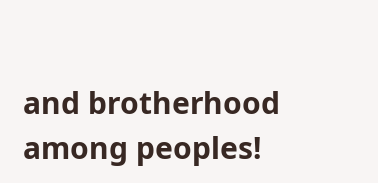and brotherhood among peoples!